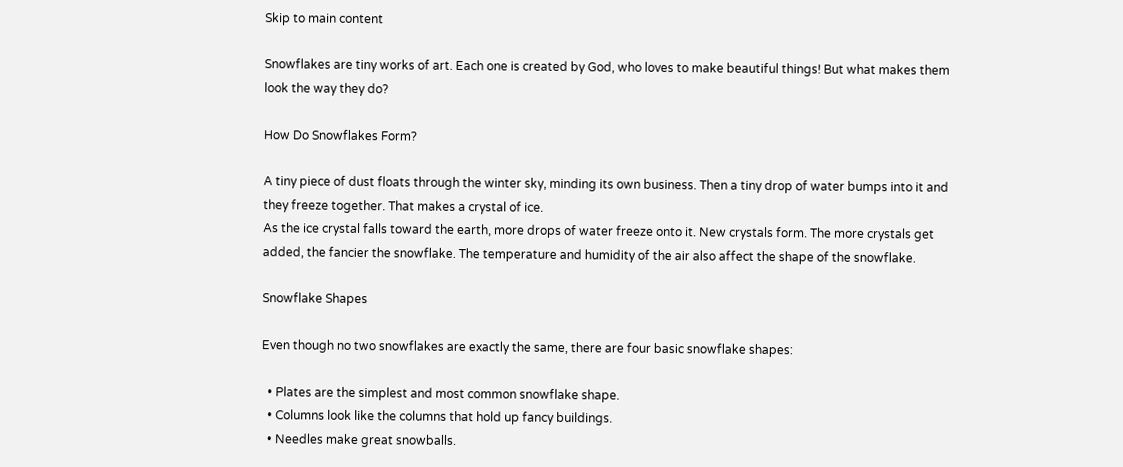Skip to main content

Snowflakes are tiny works of art. Each one is created by God, who loves to make beautiful things! But what makes them look the way they do?

How Do Snowflakes Form?

A tiny piece of dust floats through the winter sky, minding its own business. Then a tiny drop of water bumps into it and they freeze together. That makes a crystal of ice.
As the ice crystal falls toward the earth, more drops of water freeze onto it. New crystals form. The more crystals get added, the fancier the snowflake. The temperature and humidity of the air also affect the shape of the snowflake.

Snowflake Shapes

Even though no two snowflakes are exactly the same, there are four basic snowflake shapes:

  • Plates are the simplest and most common snowflake shape.
  • Columns look like the columns that hold up fancy buildings.
  • Needles make great snowballs.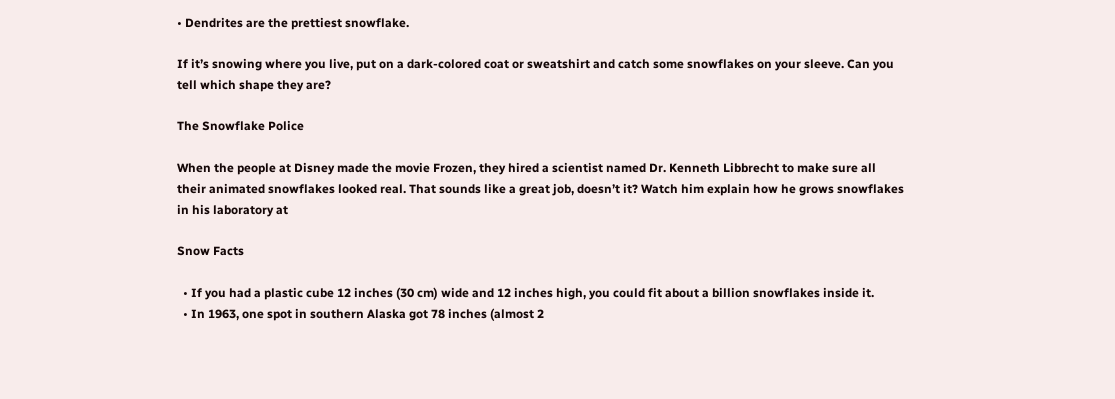• Dendrites are the prettiest snowflake.

If it’s snowing where you live, put on a dark-colored coat or sweatshirt and catch some snowflakes on your sleeve. Can you tell which shape they are?

The Snowflake Police

When the people at Disney made the movie Frozen, they hired a scientist named Dr. Kenneth Libbrecht to make sure all their animated snowflakes looked real. That sounds like a great job, doesn’t it? Watch him explain how he grows snowflakes in his laboratory at

Snow Facts

  • If you had a plastic cube 12 inches (30 cm) wide and 12 inches high, you could fit about a billion snowflakes inside it.
  • In 1963, one spot in southern Alaska got 78 inches (almost 2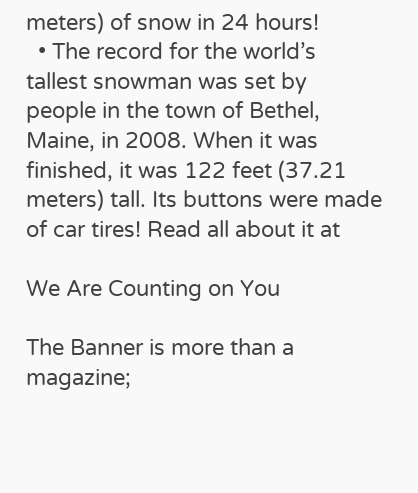meters) of snow in 24 hours!
  • The record for the world’s tallest snowman was set by people in the town of Bethel, Maine, in 2008. When it was finished, it was 122 feet (37.21 meters) tall. Its buttons were made of car tires! Read all about it at

We Are Counting on You

The Banner is more than a magazine;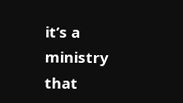it’s a ministry that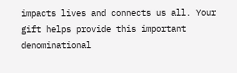impacts lives and connects us all. Your gift helps provide this important denominational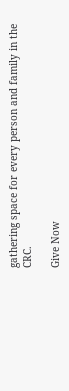gathering space for every person and family in the CRC.

Give Now